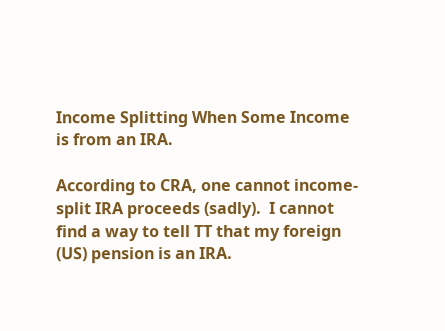Income Splitting When Some Income is from an IRA.

According to CRA, one cannot income-split IRA proceeds (sadly).  I cannot find a way to tell TT that my foreign (US) pension is an IRA.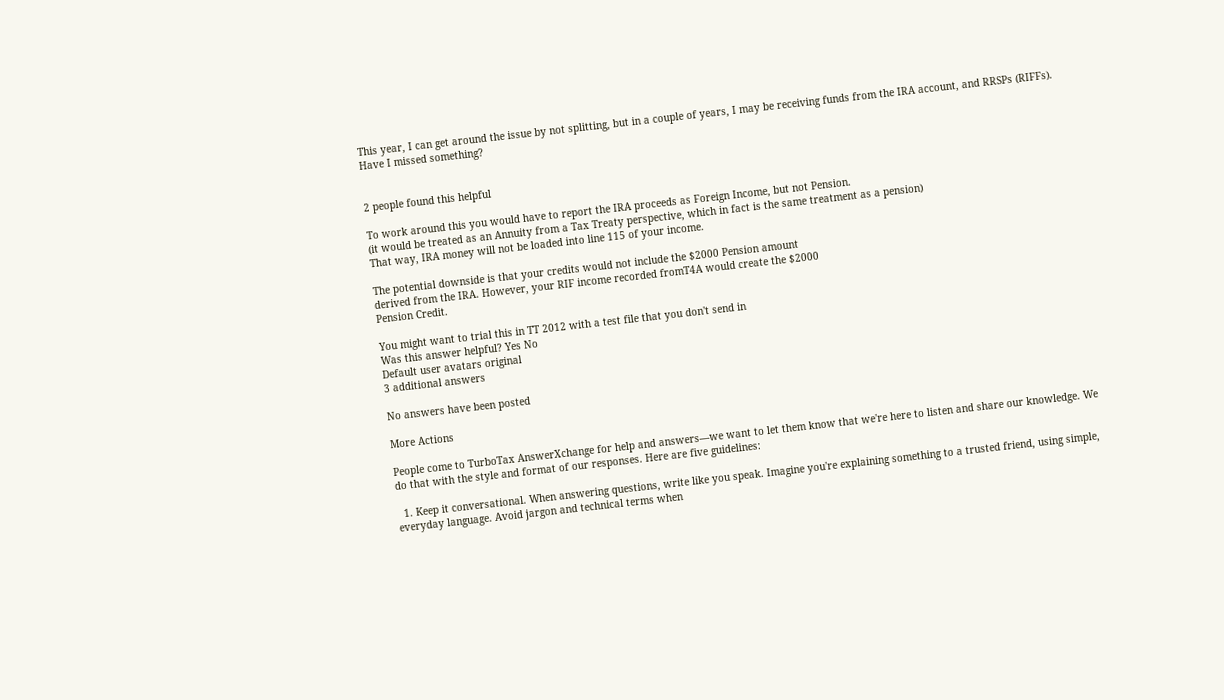This year, I can get around the issue by not splitting, but in a couple of years, I may be receiving funds from the IRA account, and RRSPs (RIFFs).
Have I missed something?


2 people found this helpful

To work around this you would have to report the IRA proceeds as Foreign Income, but not Pension.
(it would be treated as an Annuity from a Tax Treaty perspective, which in fact is the same treatment as a pension)
That way, IRA money will not be loaded into line 115 of your income.

The potential downside is that your credits would not include the $2000 Pension amount
derived from the IRA. However, your RIF income recorded fromT4A would create the $2000
Pension Credit.

You might want to trial this in TT 2012 with a test file that you don't send in
Was this answer helpful? Yes No
Default user avatars original
3 additional answers

No answers have been posted

More Actions

People come to TurboTax AnswerXchange for help and answers—we want to let them know that we're here to listen and share our knowledge. We do that with the style and format of our responses. Here are five guidelines:

  1. Keep it conversational. When answering questions, write like you speak. Imagine you're explaining something to a trusted friend, using simple, everyday language. Avoid jargon and technical terms when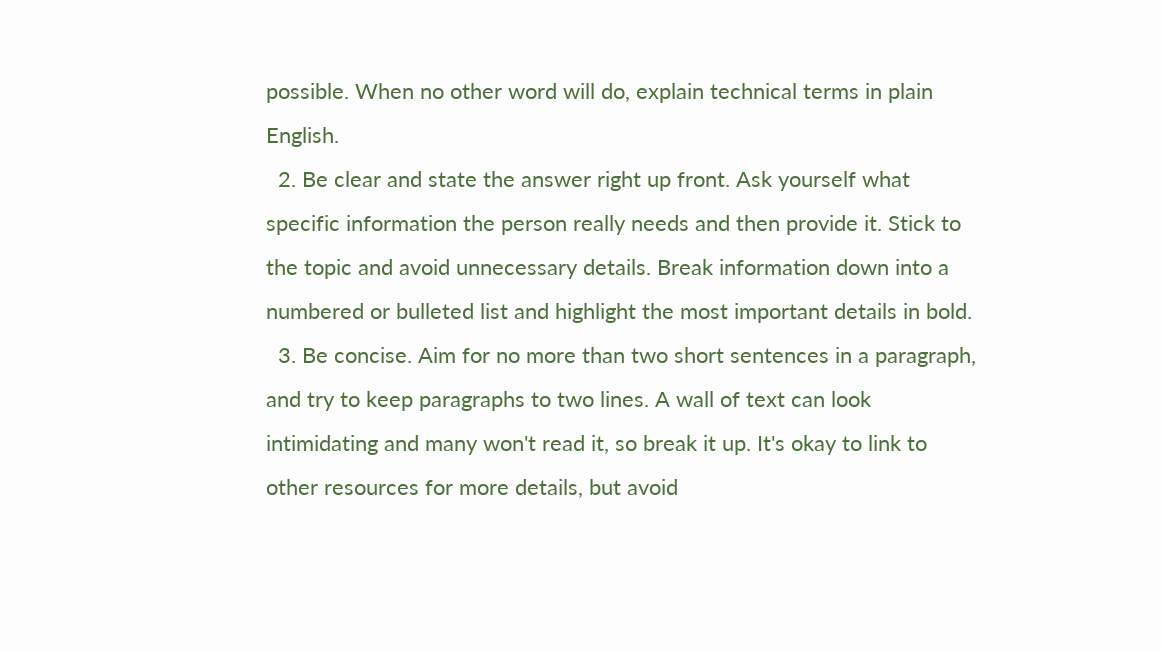possible. When no other word will do, explain technical terms in plain English.
  2. Be clear and state the answer right up front. Ask yourself what specific information the person really needs and then provide it. Stick to the topic and avoid unnecessary details. Break information down into a numbered or bulleted list and highlight the most important details in bold.
  3. Be concise. Aim for no more than two short sentences in a paragraph, and try to keep paragraphs to two lines. A wall of text can look intimidating and many won't read it, so break it up. It's okay to link to other resources for more details, but avoid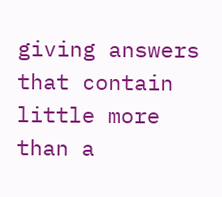giving answers that contain little more than a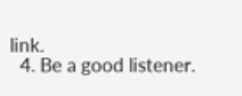link.
  4. Be a good listener.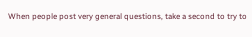When people post very general questions, take a second to try to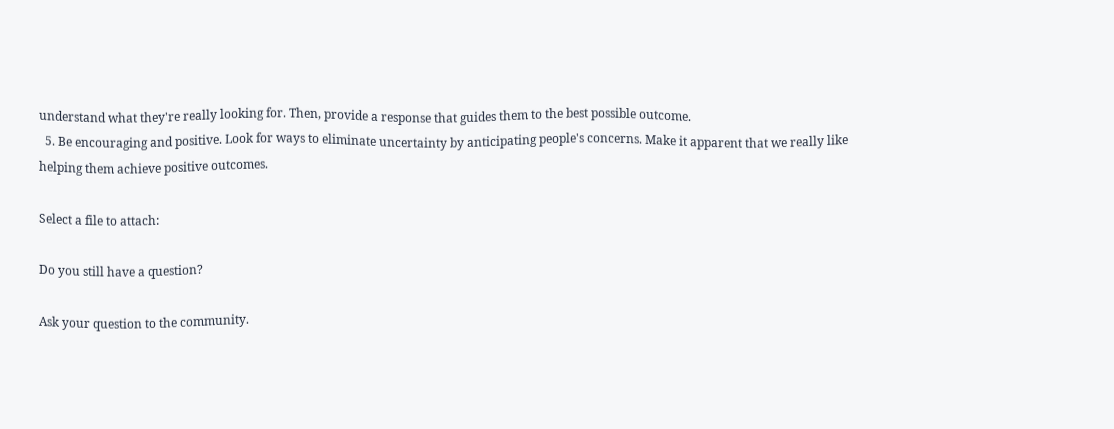understand what they're really looking for. Then, provide a response that guides them to the best possible outcome.
  5. Be encouraging and positive. Look for ways to eliminate uncertainty by anticipating people's concerns. Make it apparent that we really like helping them achieve positive outcomes.

Select a file to attach:

Do you still have a question?

Ask your question to the community.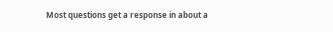Most questions get a response in about a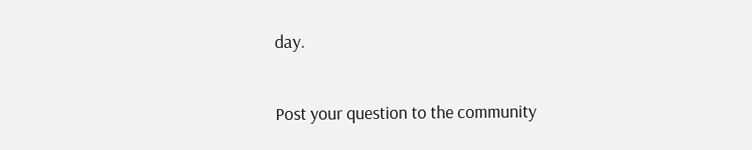day.

Post your question to the community